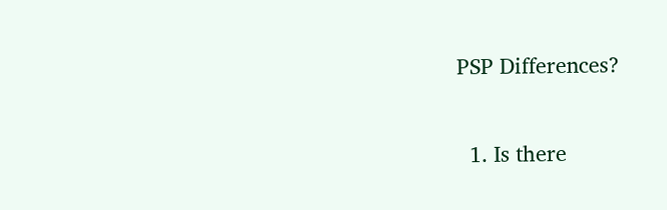PSP Differences?

  1. Is there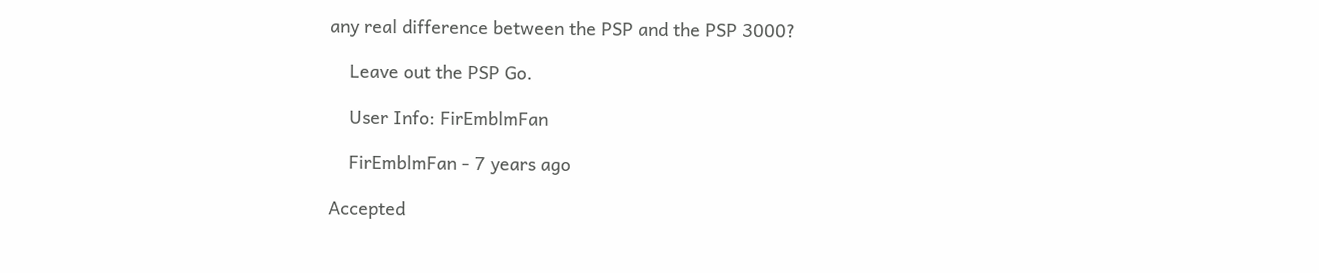any real difference between the PSP and the PSP 3000?

    Leave out the PSP Go.

    User Info: FirEmblmFan

    FirEmblmFan - 7 years ago

Accepted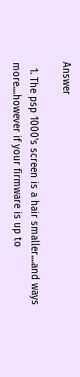Answer

  1. The psp 1000's screen is a hair smaller....and ways more....however if your firmware is up to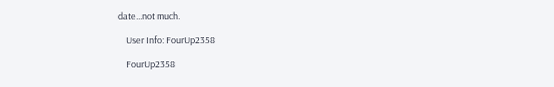date...not much.

    User Info: FourUp2358

    FourUp2358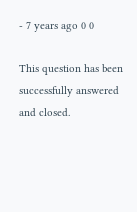- 7 years ago 0 0

This question has been successfully answered and closed.